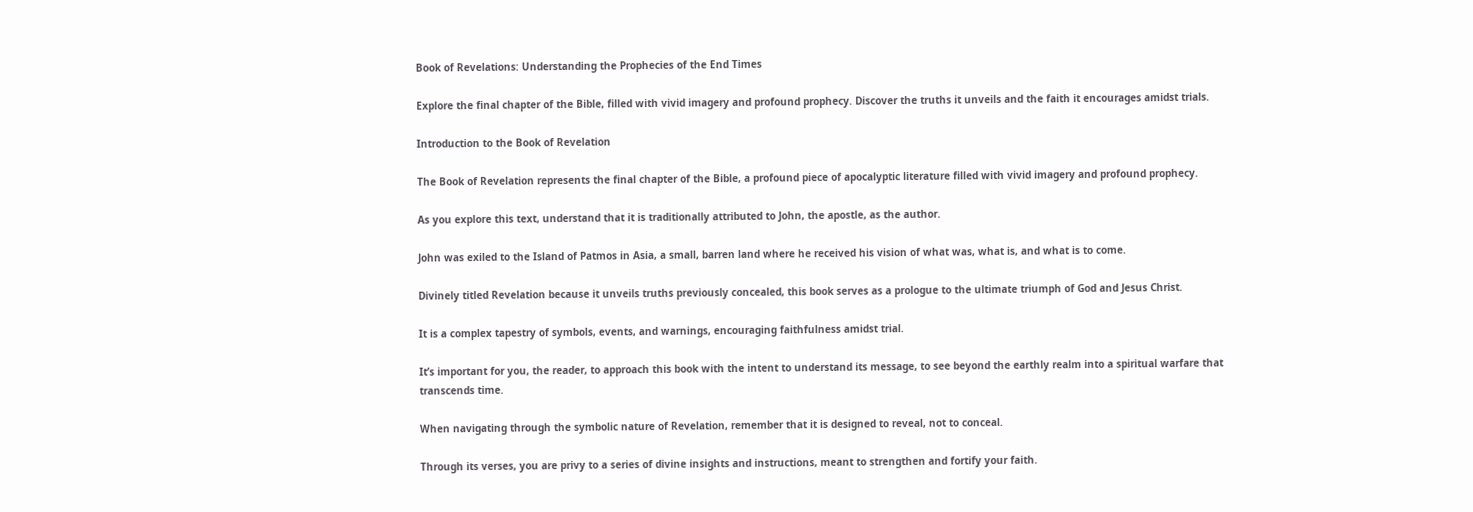Book of Revelations: Understanding the Prophecies of the End Times

Explore the final chapter of the Bible, filled with vivid imagery and profound prophecy. Discover the truths it unveils and the faith it encourages amidst trials.

Introduction to the Book of Revelation

The Book of Revelation represents the final chapter of the Bible, a profound piece of apocalyptic literature filled with vivid imagery and profound prophecy.

As you explore this text, understand that it is traditionally attributed to John, the apostle, as the author.

John was exiled to the Island of Patmos in Asia, a small, barren land where he received his vision of what was, what is, and what is to come.

Divinely titled Revelation because it unveils truths previously concealed, this book serves as a prologue to the ultimate triumph of God and Jesus Christ.

It is a complex tapestry of symbols, events, and warnings, encouraging faithfulness amidst trial.

It’s important for you, the reader, to approach this book with the intent to understand its message, to see beyond the earthly realm into a spiritual warfare that transcends time.

When navigating through the symbolic nature of Revelation, remember that it is designed to reveal, not to conceal.

Through its verses, you are privy to a series of divine insights and instructions, meant to strengthen and fortify your faith.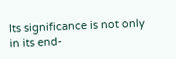Its significance is not only in its end-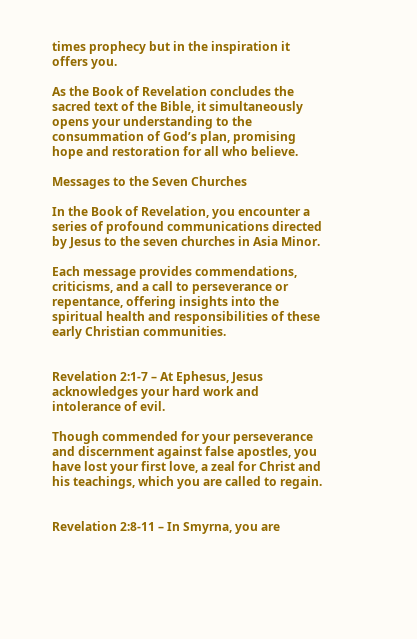times prophecy but in the inspiration it offers you.

As the Book of Revelation concludes the sacred text of the Bible, it simultaneously opens your understanding to the consummation of God’s plan, promising hope and restoration for all who believe.

Messages to the Seven Churches

In the Book of Revelation, you encounter a series of profound communications directed by Jesus to the seven churches in Asia Minor.

Each message provides commendations, criticisms, and a call to perseverance or repentance, offering insights into the spiritual health and responsibilities of these early Christian communities.


Revelation 2:1-7 – At Ephesus, Jesus acknowledges your hard work and intolerance of evil.

Though commended for your perseverance and discernment against false apostles, you have lost your first love, a zeal for Christ and his teachings, which you are called to regain.


Revelation 2:8-11 – In Smyrna, you are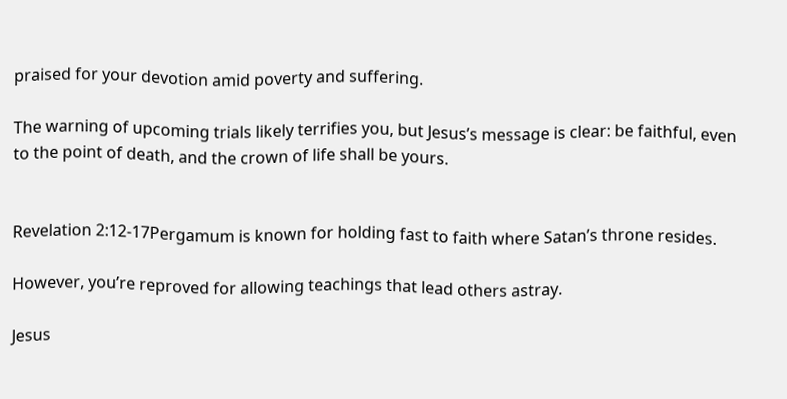praised for your devotion amid poverty and suffering.

The warning of upcoming trials likely terrifies you, but Jesus’s message is clear: be faithful, even to the point of death, and the crown of life shall be yours.


Revelation 2:12-17Pergamum is known for holding fast to faith where Satan’s throne resides.

However, you’re reproved for allowing teachings that lead others astray.

Jesus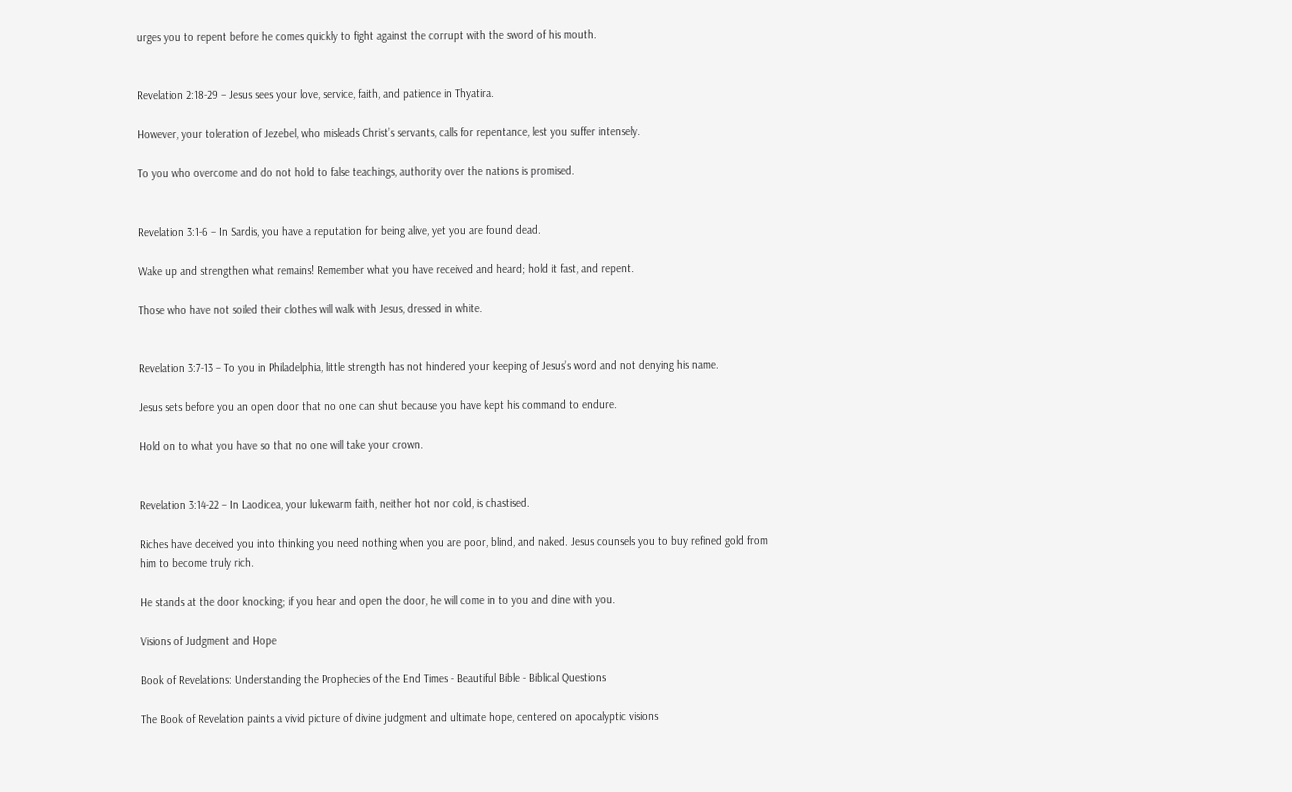urges you to repent before he comes quickly to fight against the corrupt with the sword of his mouth.


Revelation 2:18-29 – Jesus sees your love, service, faith, and patience in Thyatira.

However, your toleration of Jezebel, who misleads Christ’s servants, calls for repentance, lest you suffer intensely.

To you who overcome and do not hold to false teachings, authority over the nations is promised.


Revelation 3:1-6 – In Sardis, you have a reputation for being alive, yet you are found dead.

Wake up and strengthen what remains! Remember what you have received and heard; hold it fast, and repent.

Those who have not soiled their clothes will walk with Jesus, dressed in white.


Revelation 3:7-13 – To you in Philadelphia, little strength has not hindered your keeping of Jesus’s word and not denying his name.

Jesus sets before you an open door that no one can shut because you have kept his command to endure.

Hold on to what you have so that no one will take your crown.


Revelation 3:14-22 – In Laodicea, your lukewarm faith, neither hot nor cold, is chastised.

Riches have deceived you into thinking you need nothing when you are poor, blind, and naked. Jesus counsels you to buy refined gold from him to become truly rich.

He stands at the door knocking; if you hear and open the door, he will come in to you and dine with you.

Visions of Judgment and Hope

Book of Revelations: Understanding the Prophecies of the End Times - Beautiful Bible - Biblical Questions

The Book of Revelation paints a vivid picture of divine judgment and ultimate hope, centered on apocalyptic visions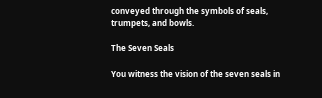conveyed through the symbols of seals, trumpets, and bowls.

The Seven Seals

You witness the vision of the seven seals in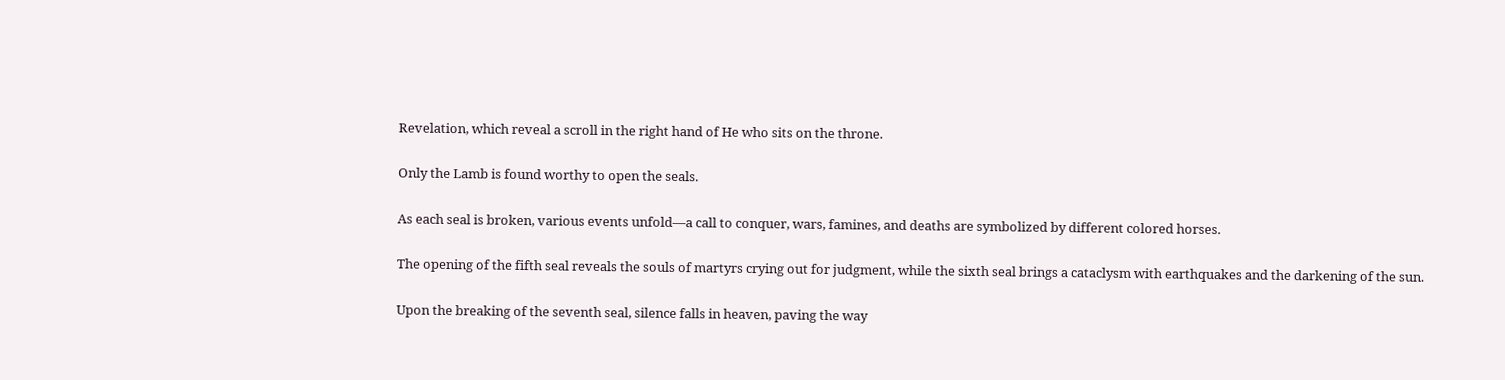Revelation, which reveal a scroll in the right hand of He who sits on the throne.

Only the Lamb is found worthy to open the seals.

As each seal is broken, various events unfold—a call to conquer, wars, famines, and deaths are symbolized by different colored horses.

The opening of the fifth seal reveals the souls of martyrs crying out for judgment, while the sixth seal brings a cataclysm with earthquakes and the darkening of the sun.

Upon the breaking of the seventh seal, silence falls in heaven, paving the way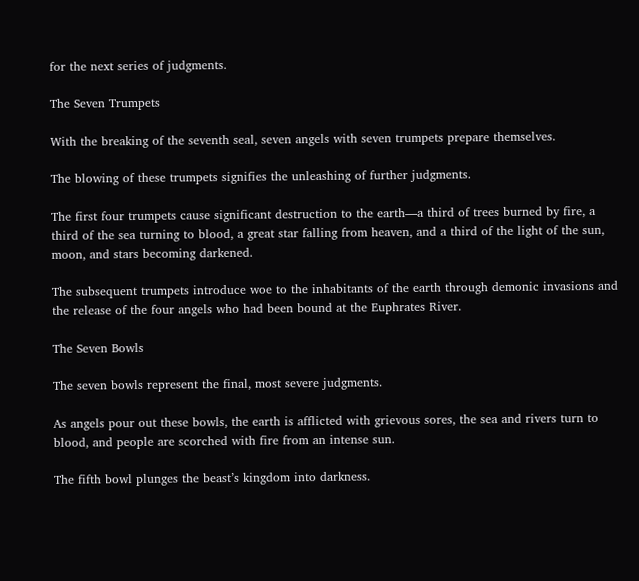for the next series of judgments.

The Seven Trumpets

With the breaking of the seventh seal, seven angels with seven trumpets prepare themselves.

The blowing of these trumpets signifies the unleashing of further judgments.

The first four trumpets cause significant destruction to the earth—a third of trees burned by fire, a third of the sea turning to blood, a great star falling from heaven, and a third of the light of the sun, moon, and stars becoming darkened.

The subsequent trumpets introduce woe to the inhabitants of the earth through demonic invasions and the release of the four angels who had been bound at the Euphrates River.

The Seven Bowls

The seven bowls represent the final, most severe judgments.

As angels pour out these bowls, the earth is afflicted with grievous sores, the sea and rivers turn to blood, and people are scorched with fire from an intense sun.

The fifth bowl plunges the beast’s kingdom into darkness.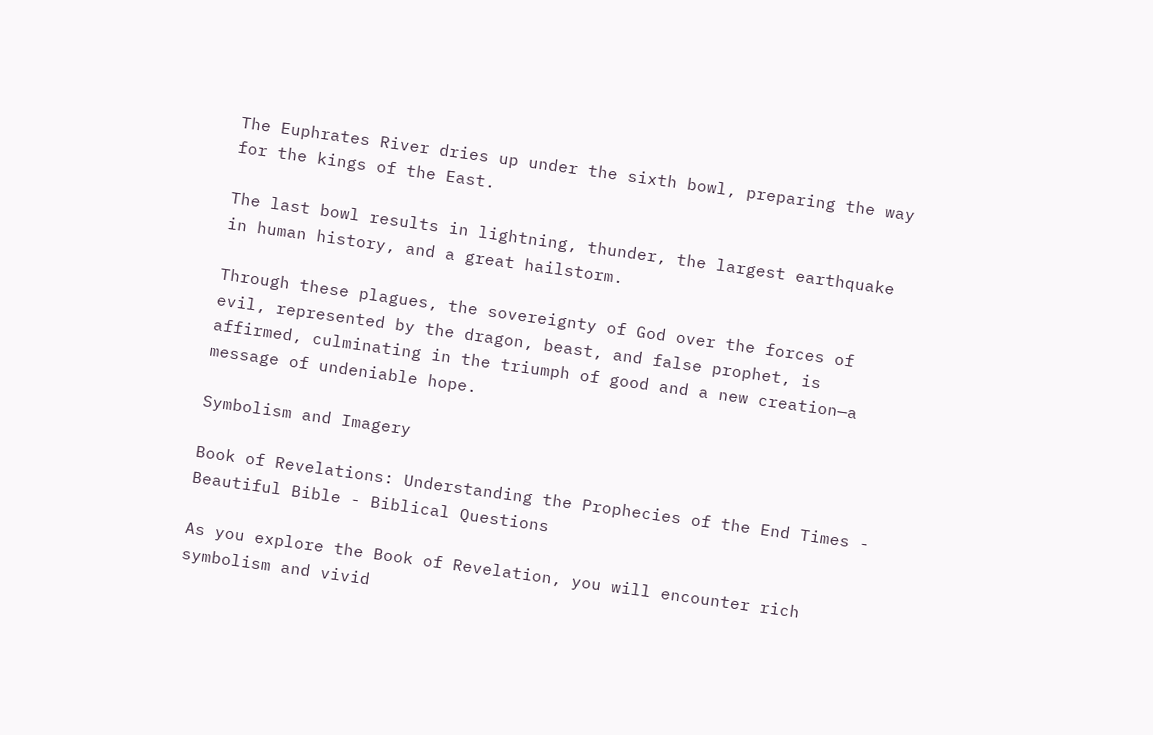The Euphrates River dries up under the sixth bowl, preparing the way for the kings of the East.

The last bowl results in lightning, thunder, the largest earthquake in human history, and a great hailstorm.

Through these plagues, the sovereignty of God over the forces of evil, represented by the dragon, beast, and false prophet, is affirmed, culminating in the triumph of good and a new creation—a message of undeniable hope.

Symbolism and Imagery

Book of Revelations: Understanding the Prophecies of the End Times - Beautiful Bible - Biblical Questions

As you explore the Book of Revelation, you will encounter rich symbolism and vivid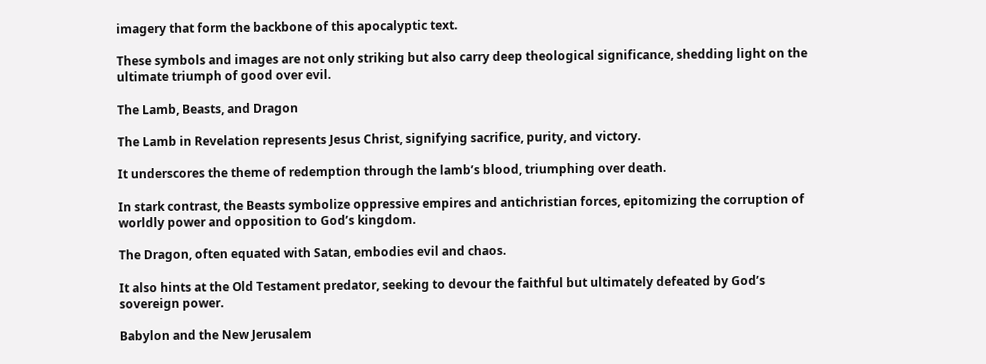imagery that form the backbone of this apocalyptic text.

These symbols and images are not only striking but also carry deep theological significance, shedding light on the ultimate triumph of good over evil.

The Lamb, Beasts, and Dragon

The Lamb in Revelation represents Jesus Christ, signifying sacrifice, purity, and victory.

It underscores the theme of redemption through the lamb’s blood, triumphing over death.

In stark contrast, the Beasts symbolize oppressive empires and antichristian forces, epitomizing the corruption of worldly power and opposition to God’s kingdom.

The Dragon, often equated with Satan, embodies evil and chaos.

It also hints at the Old Testament predator, seeking to devour the faithful but ultimately defeated by God’s sovereign power.

Babylon and the New Jerusalem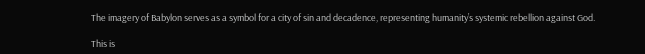The imagery of Babylon serves as a symbol for a city of sin and decadence, representing humanity’s systemic rebellion against God.

This is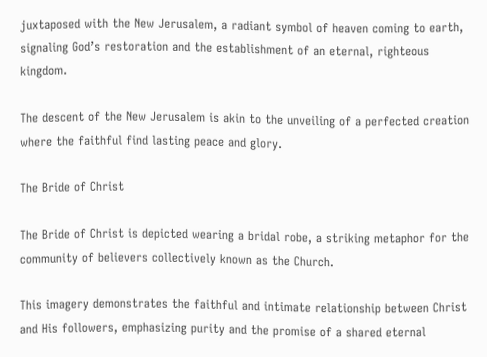juxtaposed with the New Jerusalem, a radiant symbol of heaven coming to earth, signaling God’s restoration and the establishment of an eternal, righteous kingdom.

The descent of the New Jerusalem is akin to the unveiling of a perfected creation where the faithful find lasting peace and glory.

The Bride of Christ

The Bride of Christ is depicted wearing a bridal robe, a striking metaphor for the community of believers collectively known as the Church.

This imagery demonstrates the faithful and intimate relationship between Christ and His followers, emphasizing purity and the promise of a shared eternal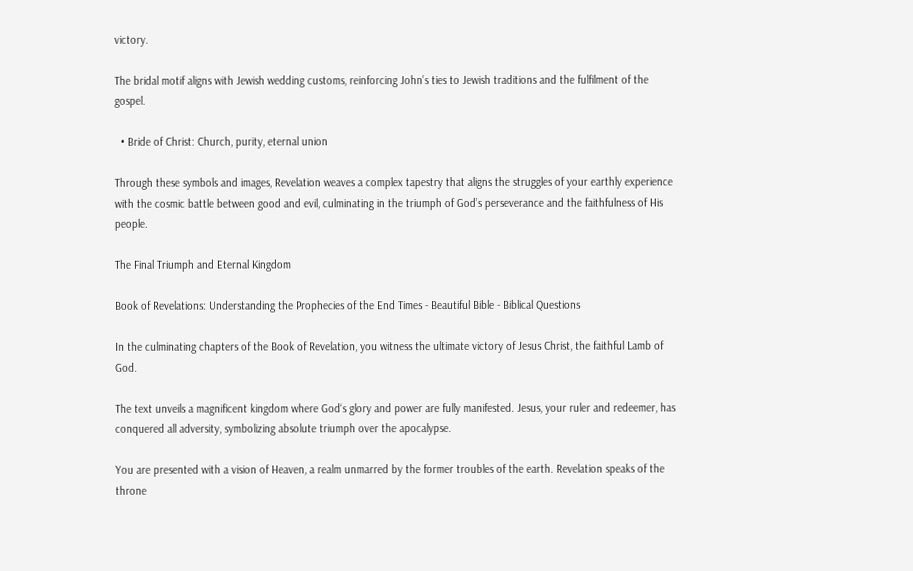victory.

The bridal motif aligns with Jewish wedding customs, reinforcing John’s ties to Jewish traditions and the fulfilment of the gospel.

  • Bride of Christ: Church, purity, eternal union

Through these symbols and images, Revelation weaves a complex tapestry that aligns the struggles of your earthly experience with the cosmic battle between good and evil, culminating in the triumph of God’s perseverance and the faithfulness of His people.

The Final Triumph and Eternal Kingdom

Book of Revelations: Understanding the Prophecies of the End Times - Beautiful Bible - Biblical Questions

In the culminating chapters of the Book of Revelation, you witness the ultimate victory of Jesus Christ, the faithful Lamb of God.

The text unveils a magnificent kingdom where God‘s glory and power are fully manifested. Jesus, your ruler and redeemer, has conquered all adversity, symbolizing absolute triumph over the apocalypse.

You are presented with a vision of Heaven, a realm unmarred by the former troubles of the earth. Revelation speaks of the throne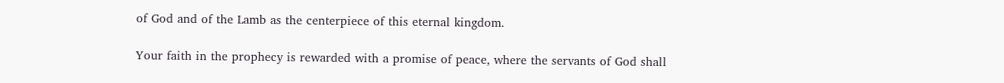of God and of the Lamb as the centerpiece of this eternal kingdom.

Your faith in the prophecy is rewarded with a promise of peace, where the servants of God shall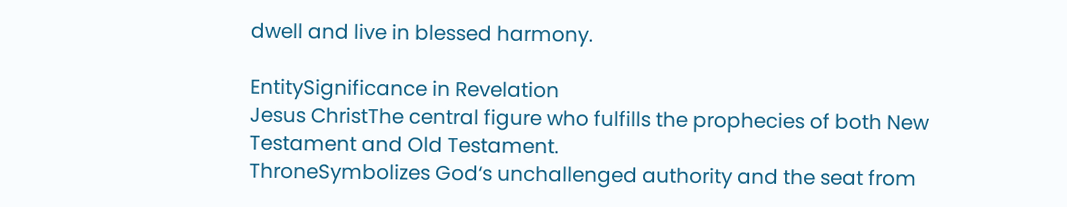dwell and live in blessed harmony.

EntitySignificance in Revelation
Jesus ChristThe central figure who fulfills the prophecies of both New Testament and Old Testament.
ThroneSymbolizes God‘s unchallenged authority and the seat from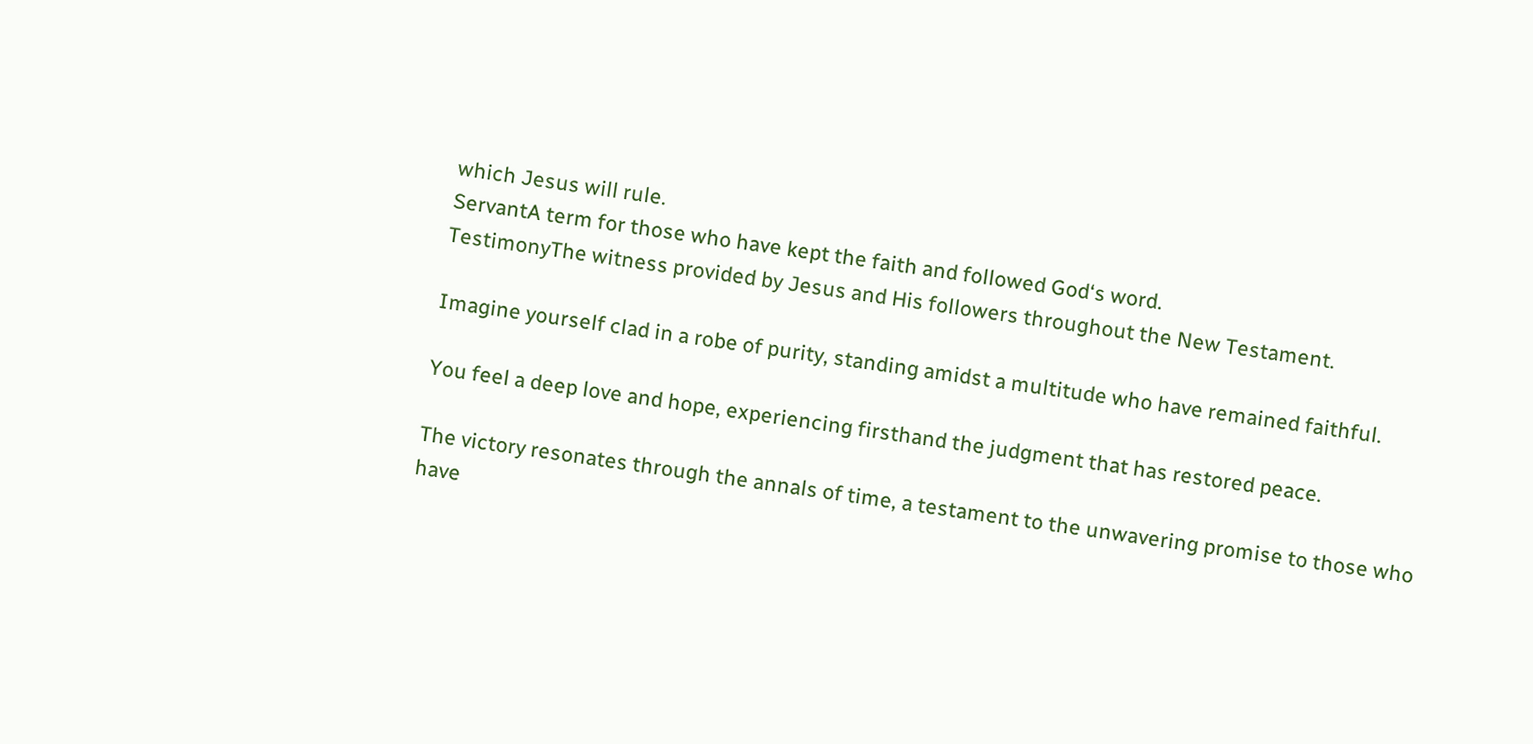which Jesus will rule.
ServantA term for those who have kept the faith and followed God‘s word.
TestimonyThe witness provided by Jesus and His followers throughout the New Testament.

Imagine yourself clad in a robe of purity, standing amidst a multitude who have remained faithful.

You feel a deep love and hope, experiencing firsthand the judgment that has restored peace.

The victory resonates through the annals of time, a testament to the unwavering promise to those who have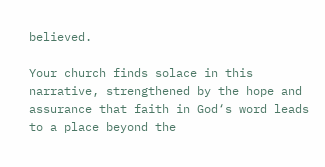believed.

Your church finds solace in this narrative, strengthened by the hope and assurance that faith in God‘s word leads to a place beyond the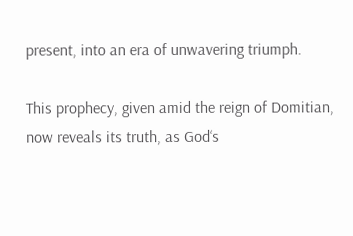present, into an era of unwavering triumph.

This prophecy, given amid the reign of Domitian, now reveals its truth, as God‘s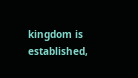kingdom is established,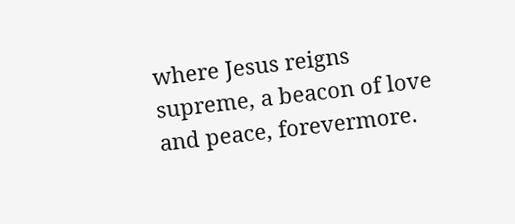where Jesus reigns supreme, a beacon of love and peace, forevermore.